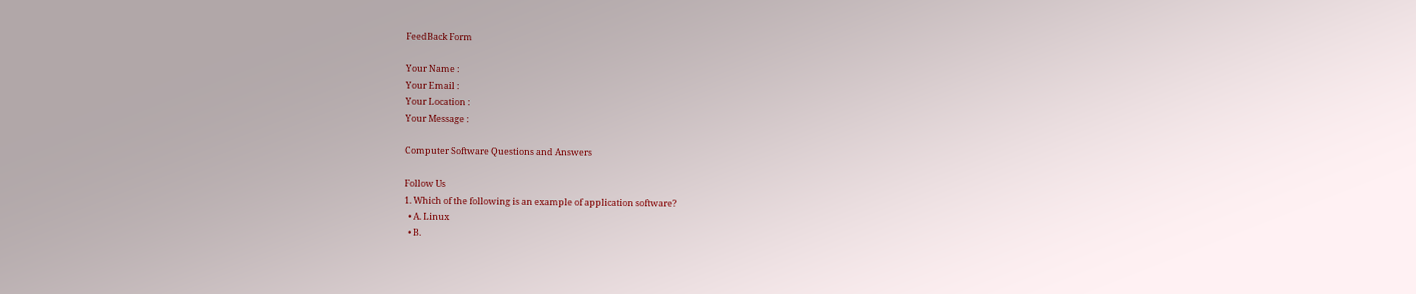FeedBack Form

Your Name :
Your Email :
Your Location :
Your Message :

Computer Software Questions and Answers

Follow Us
1. Which of the following is an example of application software?
  • A. Linux
  • B.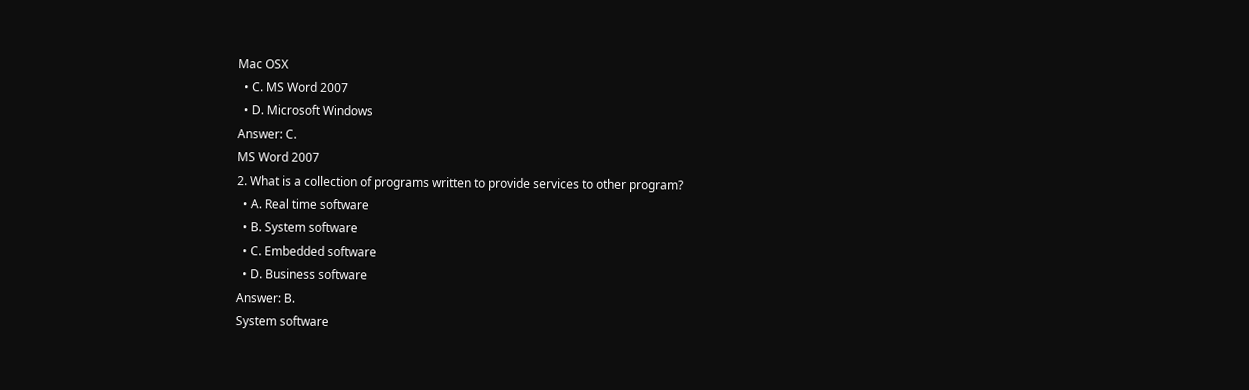Mac OSX
  • C. MS Word 2007
  • D. Microsoft Windows
Answer: C.
MS Word 2007
2. What is a collection of programs written to provide services to other program?
  • A. Real time software
  • B. System software
  • C. Embedded software
  • D. Business software
Answer: B.
System software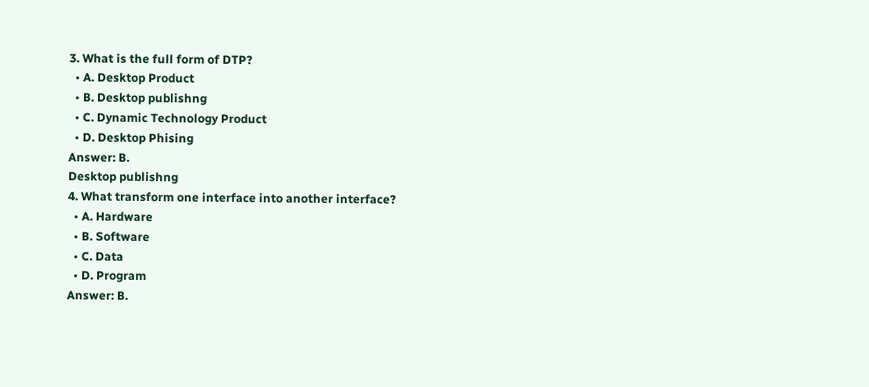3. What is the full form of DTP?
  • A. Desktop Product
  • B. Desktop publishng
  • C. Dynamic Technology Product
  • D. Desktop Phising
Answer: B.
Desktop publishng
4. What transform one interface into another interface?
  • A. Hardware
  • B. Software
  • C. Data
  • D. Program
Answer: B.